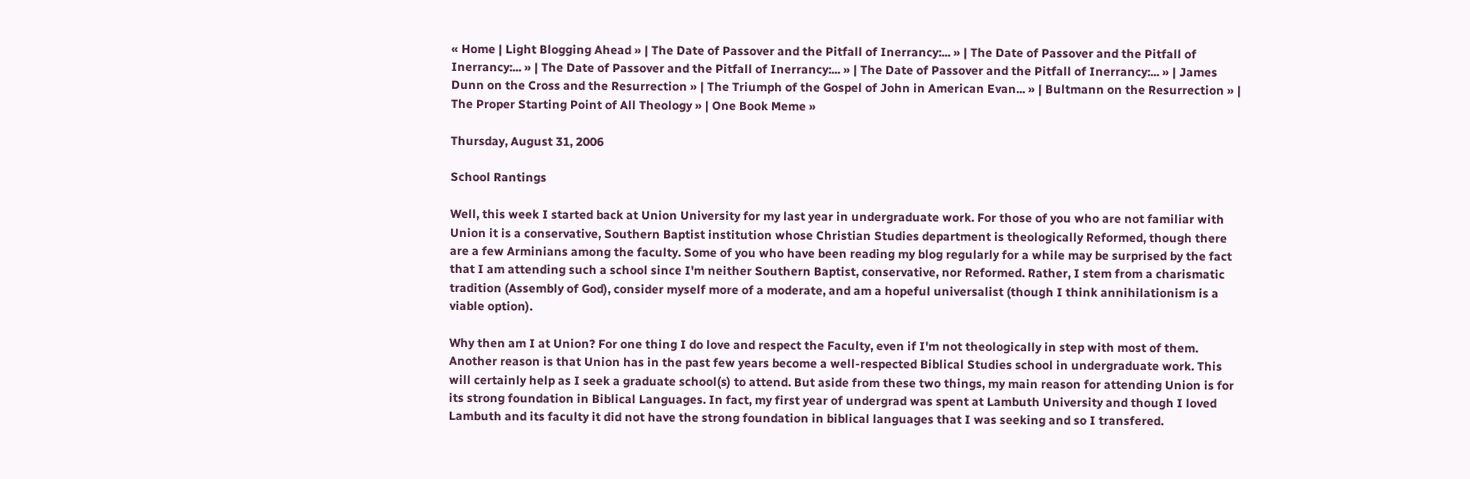« Home | Light Blogging Ahead » | The Date of Passover and the Pitfall of Inerrancy:... » | The Date of Passover and the Pitfall of Inerrancy:... » | The Date of Passover and the Pitfall of Inerrancy:... » | The Date of Passover and the Pitfall of Inerrancy:... » | James Dunn on the Cross and the Resurrection » | The Triumph of the Gospel of John in American Evan... » | Bultmann on the Resurrection » | The Proper Starting Point of All Theology » | One Book Meme »

Thursday, August 31, 2006

School Rantings

Well, this week I started back at Union University for my last year in undergraduate work. For those of you who are not familiar with Union it is a conservative, Southern Baptist institution whose Christian Studies department is theologically Reformed, though there are a few Arminians among the faculty. Some of you who have been reading my blog regularly for a while may be surprised by the fact that I am attending such a school since I'm neither Southern Baptist, conservative, nor Reformed. Rather, I stem from a charismatic tradition (Assembly of God), consider myself more of a moderate, and am a hopeful universalist (though I think annihilationism is a viable option).

Why then am I at Union? For one thing I do love and respect the Faculty, even if I'm not theologically in step with most of them. Another reason is that Union has in the past few years become a well-respected Biblical Studies school in undergraduate work. This will certainly help as I seek a graduate school(s) to attend. But aside from these two things, my main reason for attending Union is for its strong foundation in Biblical Languages. In fact, my first year of undergrad was spent at Lambuth University and though I loved Lambuth and its faculty it did not have the strong foundation in biblical languages that I was seeking and so I transfered.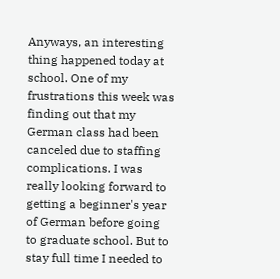Anyways, an interesting thing happened today at school. One of my frustrations this week was finding out that my German class had been canceled due to staffing complications. I was really looking forward to getting a beginner's year of German before going to graduate school. But to stay full time I needed to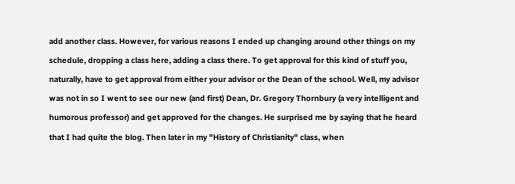add another class. However, for various reasons I ended up changing around other things on my schedule, dropping a class here, adding a class there. To get approval for this kind of stuff you, naturally, have to get approval from either your advisor or the Dean of the school. Well, my advisor was not in so I went to see our new (and first) Dean, Dr. Gregory Thornbury (a very intelligent and humorous professor) and get approved for the changes. He surprised me by saying that he heard that I had quite the blog. Then later in my "History of Christianity" class, when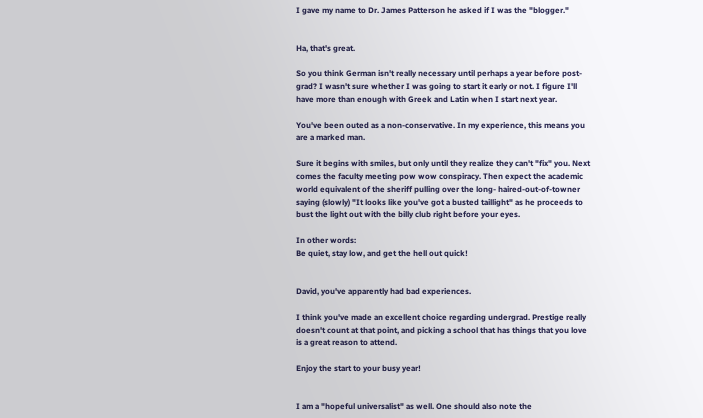I gave my name to Dr. James Patterson he asked if I was the "blogger."


Ha, that's great.

So you think German isn't really necessary until perhaps a year before post-grad? I wasn't sure whether I was going to start it early or not. I figure I'll have more than enough with Greek and Latin when I start next year.

You've been outed as a non-conservative. In my experience, this means you are a marked man.

Sure it begins with smiles, but only until they realize they can't "fix" you. Next comes the faculty meeting pow wow conspiracy. Then expect the academic world equivalent of the sheriff pulling over the long- haired-out-of-towner saying (slowly) "It looks like you've got a busted taillight" as he proceeds to bust the light out with the billy club right before your eyes.

In other words:
Be quiet, stay low, and get the hell out quick!


David, you've apparently had bad experiences.

I think you've made an excellent choice regarding undergrad. Prestige really doesn't count at that point, and picking a school that has things that you love is a great reason to attend.

Enjoy the start to your busy year!


I am a "hopeful universalist" as well. One should also note the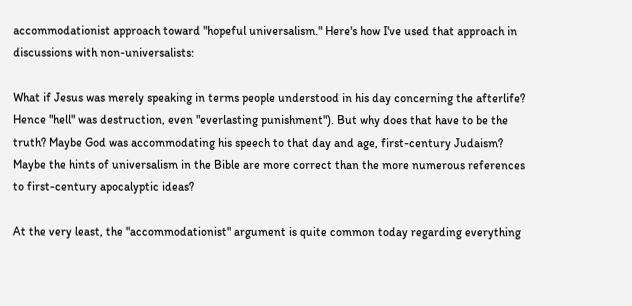accommodationist approach toward "hopeful universalism." Here's how I've used that approach in discussions with non-universalists:

What if Jesus was merely speaking in terms people understood in his day concerning the afterlife? Hence "hell" was destruction, even "everlasting punishment"). But why does that have to be the truth? Maybe God was accommodating his speech to that day and age, first-century Judaism? Maybe the hints of universalism in the Bible are more correct than the more numerous references to first-century apocalyptic ideas?

At the very least, the "accommodationist" argument is quite common today regarding everything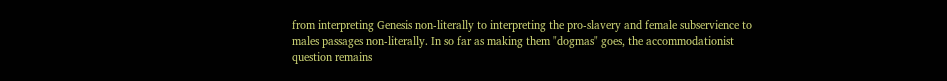from interpreting Genesis non-literally to interpreting the pro-slavery and female subservience to males passages non-literally. In so far as making them "dogmas" goes, the accommodationist question remains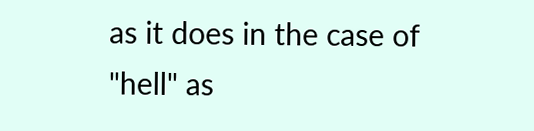as it does in the case of "hell" as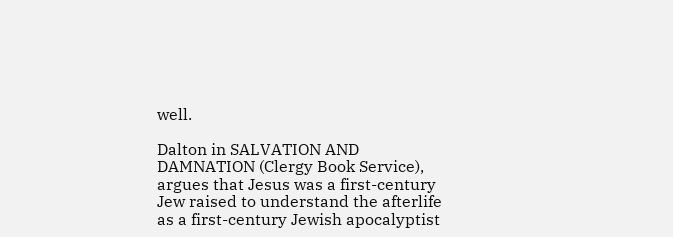well.

Dalton in SALVATION AND DAMNATION (Clergy Book Service), argues that Jesus was a first-century Jew raised to understand the afterlife as a first-century Jewish apocalyptist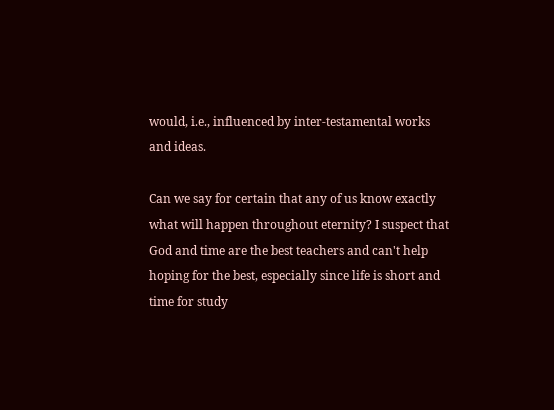would, i.e., influenced by inter-testamental works and ideas.

Can we say for certain that any of us know exactly what will happen throughout eternity? I suspect that God and time are the best teachers and can't help hoping for the best, especially since life is short and time for study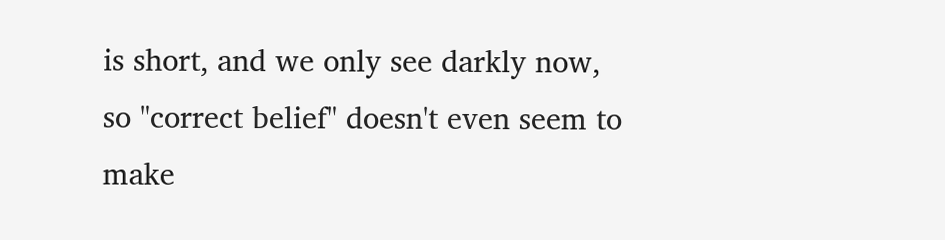is short, and we only see darkly now, so "correct belief" doesn't even seem to make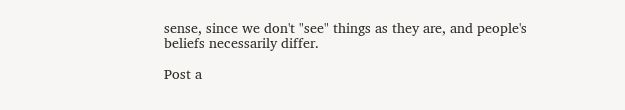sense, since we don't "see" things as they are, and people's beliefs necessarily differ.

Post a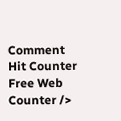Comment
Hit Counter
Free Web Counter />